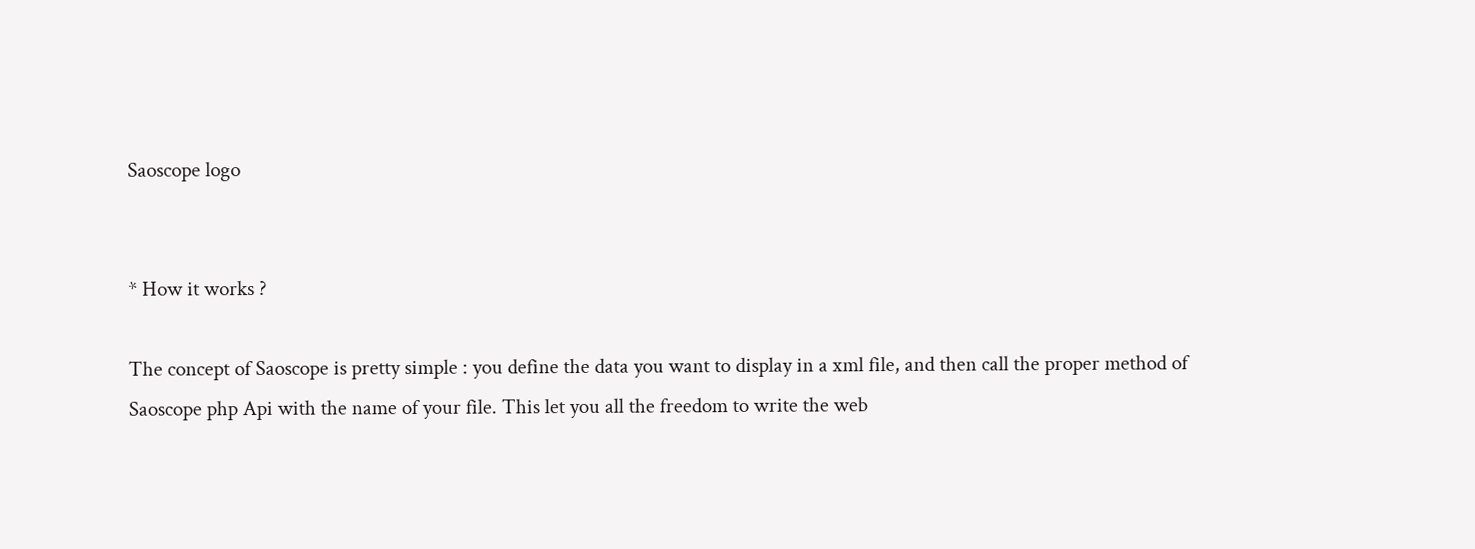Saoscope logo


* How it works ?

The concept of Saoscope is pretty simple : you define the data you want to display in a xml file, and then call the proper method of Saoscope php Api with the name of your file. This let you all the freedom to write the web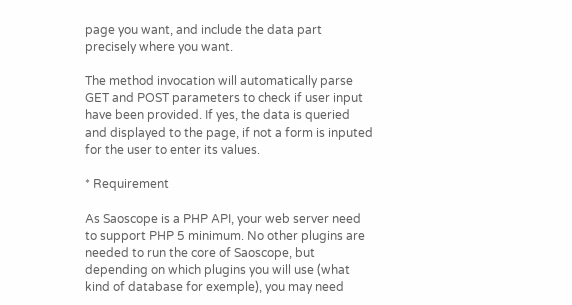page you want, and include the data part precisely where you want.

The method invocation will automatically parse GET and POST parameters to check if user input have been provided. If yes, the data is queried and displayed to the page, if not a form is inputed for the user to enter its values.

* Requirement

As Saoscope is a PHP API, your web server need to support PHP 5 minimum. No other plugins are needed to run the core of Saoscope, but depending on which plugins you will use (what kind of database for exemple), you may need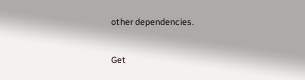other dependencies.

Get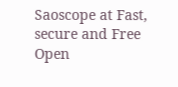Saoscope at Fast, secure and Free Open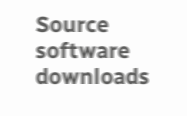Source software downloads